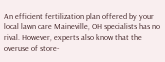An efficient fertilization plan offered by your local lawn care Maineville, OH specialists has no rival. However, experts also know that the overuse of store-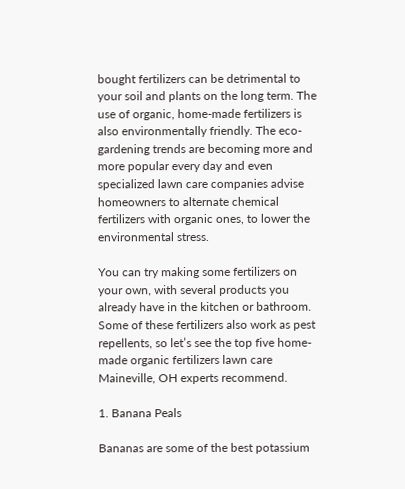bought fertilizers can be detrimental to your soil and plants on the long term. The use of organic, home-made fertilizers is also environmentally friendly. The eco-gardening trends are becoming more and more popular every day and even specialized lawn care companies advise homeowners to alternate chemical fertilizers with organic ones, to lower the environmental stress.

You can try making some fertilizers on your own, with several products you already have in the kitchen or bathroom. Some of these fertilizers also work as pest repellents, so let’s see the top five home-made organic fertilizers lawn care Maineville, OH experts recommend.

1. Banana Peals

Bananas are some of the best potassium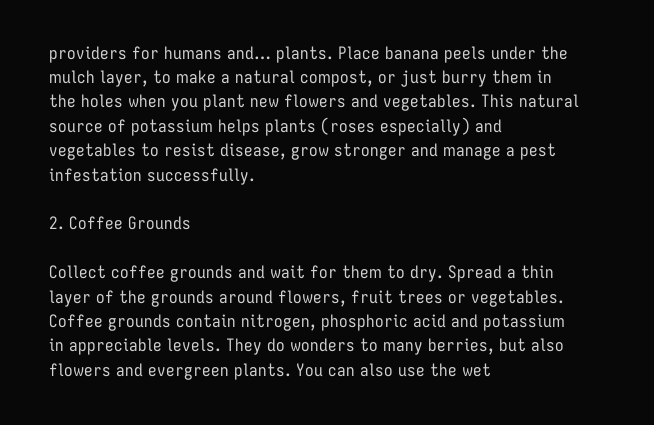providers for humans and… plants. Place banana peels under the mulch layer, to make a natural compost, or just burry them in the holes when you plant new flowers and vegetables. This natural source of potassium helps plants (roses especially) and vegetables to resist disease, grow stronger and manage a pest infestation successfully.

2. Coffee Grounds

Collect coffee grounds and wait for them to dry. Spread a thin layer of the grounds around flowers, fruit trees or vegetables. Coffee grounds contain nitrogen, phosphoric acid and potassium in appreciable levels. They do wonders to many berries, but also flowers and evergreen plants. You can also use the wet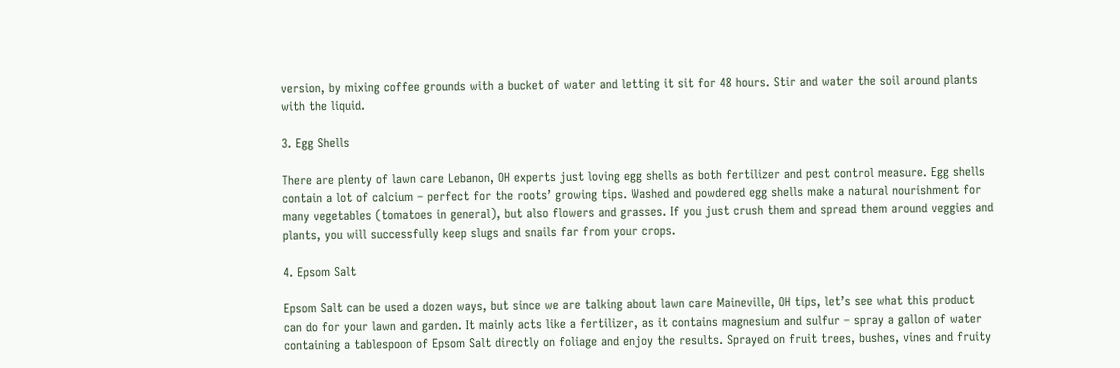version, by mixing coffee grounds with a bucket of water and letting it sit for 48 hours. Stir and water the soil around plants with the liquid.

3. Egg Shells

There are plenty of lawn care Lebanon, OH experts just loving egg shells as both fertilizer and pest control measure. Egg shells contain a lot of calcium – perfect for the roots’ growing tips. Washed and powdered egg shells make a natural nourishment for many vegetables (tomatoes in general), but also flowers and grasses. If you just crush them and spread them around veggies and plants, you will successfully keep slugs and snails far from your crops.

4. Epsom Salt

Epsom Salt can be used a dozen ways, but since we are talking about lawn care Maineville, OH tips, let’s see what this product can do for your lawn and garden. It mainly acts like a fertilizer, as it contains magnesium and sulfur – spray a gallon of water containing a tablespoon of Epsom Salt directly on foliage and enjoy the results. Sprayed on fruit trees, bushes, vines and fruity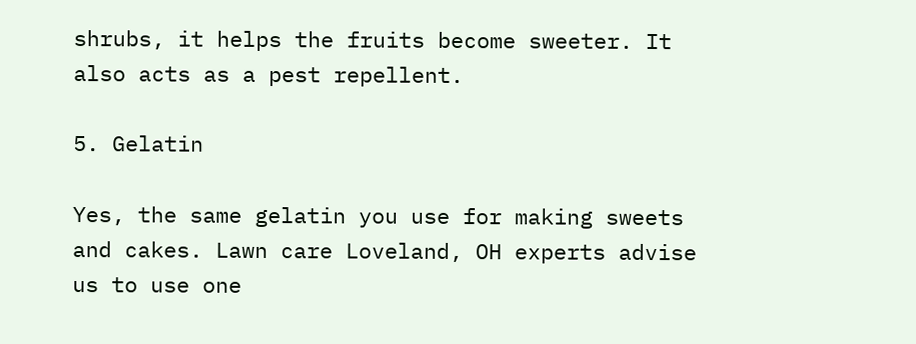shrubs, it helps the fruits become sweeter. It also acts as a pest repellent.

5. Gelatin

Yes, the same gelatin you use for making sweets and cakes. Lawn care Loveland, OH experts advise us to use one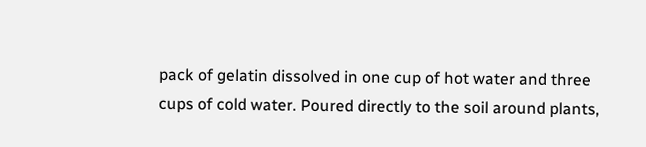pack of gelatin dissolved in one cup of hot water and three cups of cold water. Poured directly to the soil around plants,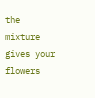the mixture gives your flowers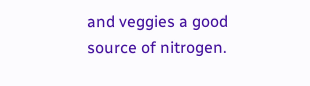and veggies a good source of nitrogen.